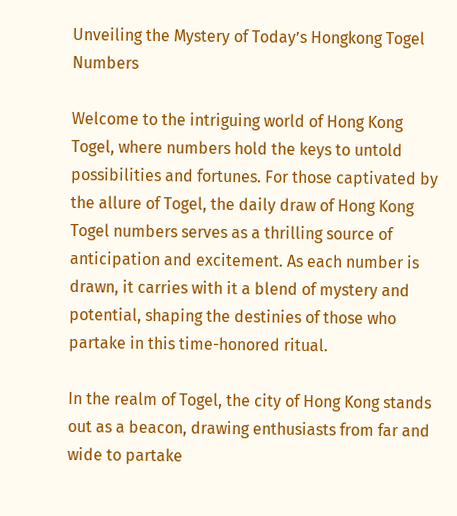Unveiling the Mystery of Today’s Hongkong Togel Numbers

Welcome to the intriguing world of Hong Kong Togel, where numbers hold the keys to untold possibilities and fortunes. For those captivated by the allure of Togel, the daily draw of Hong Kong Togel numbers serves as a thrilling source of anticipation and excitement. As each number is drawn, it carries with it a blend of mystery and potential, shaping the destinies of those who partake in this time-honored ritual.

In the realm of Togel, the city of Hong Kong stands out as a beacon, drawing enthusiasts from far and wide to partake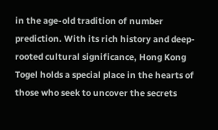in the age-old tradition of number prediction. With its rich history and deep-rooted cultural significance, Hong Kong Togel holds a special place in the hearts of those who seek to uncover the secrets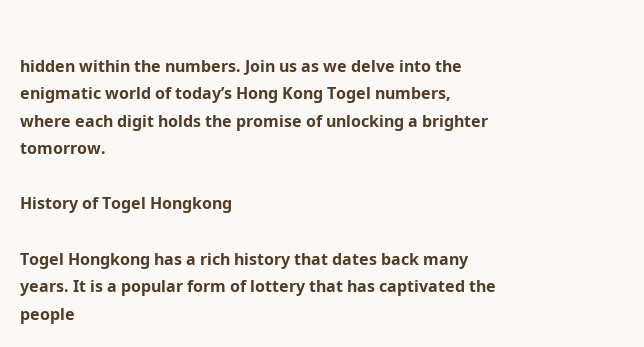hidden within the numbers. Join us as we delve into the enigmatic world of today’s Hong Kong Togel numbers, where each digit holds the promise of unlocking a brighter tomorrow.

History of Togel Hongkong

Togel Hongkong has a rich history that dates back many years. It is a popular form of lottery that has captivated the people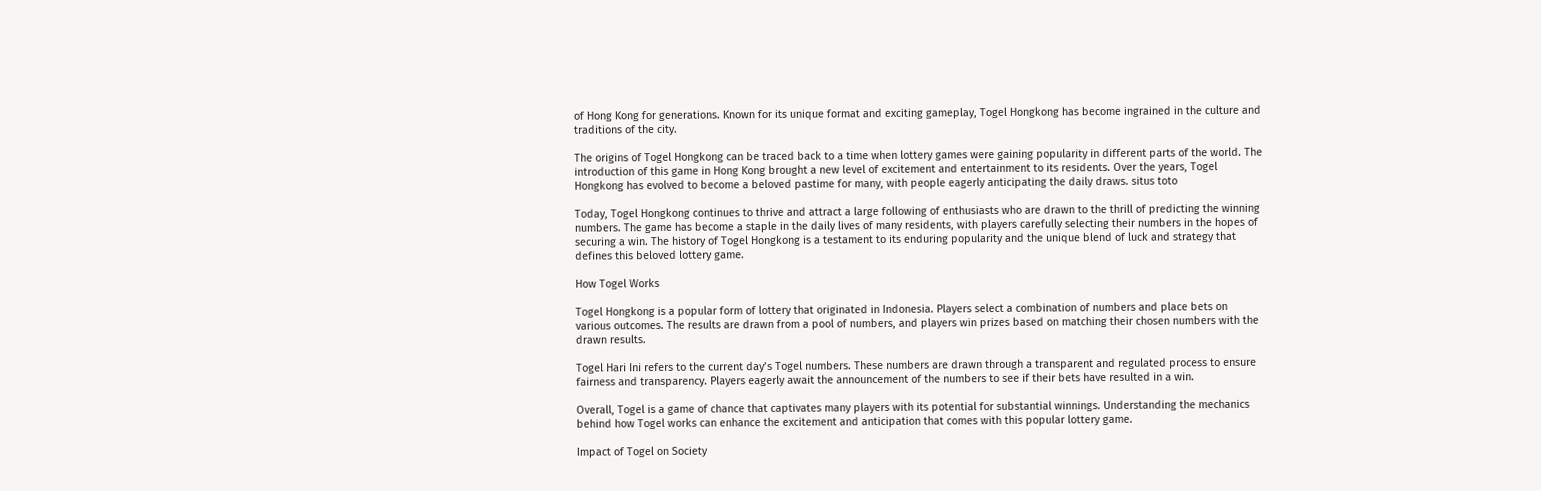of Hong Kong for generations. Known for its unique format and exciting gameplay, Togel Hongkong has become ingrained in the culture and traditions of the city.

The origins of Togel Hongkong can be traced back to a time when lottery games were gaining popularity in different parts of the world. The introduction of this game in Hong Kong brought a new level of excitement and entertainment to its residents. Over the years, Togel Hongkong has evolved to become a beloved pastime for many, with people eagerly anticipating the daily draws. situs toto

Today, Togel Hongkong continues to thrive and attract a large following of enthusiasts who are drawn to the thrill of predicting the winning numbers. The game has become a staple in the daily lives of many residents, with players carefully selecting their numbers in the hopes of securing a win. The history of Togel Hongkong is a testament to its enduring popularity and the unique blend of luck and strategy that defines this beloved lottery game.

How Togel Works

Togel Hongkong is a popular form of lottery that originated in Indonesia. Players select a combination of numbers and place bets on various outcomes. The results are drawn from a pool of numbers, and players win prizes based on matching their chosen numbers with the drawn results.

Togel Hari Ini refers to the current day’s Togel numbers. These numbers are drawn through a transparent and regulated process to ensure fairness and transparency. Players eagerly await the announcement of the numbers to see if their bets have resulted in a win.

Overall, Togel is a game of chance that captivates many players with its potential for substantial winnings. Understanding the mechanics behind how Togel works can enhance the excitement and anticipation that comes with this popular lottery game.

Impact of Togel on Society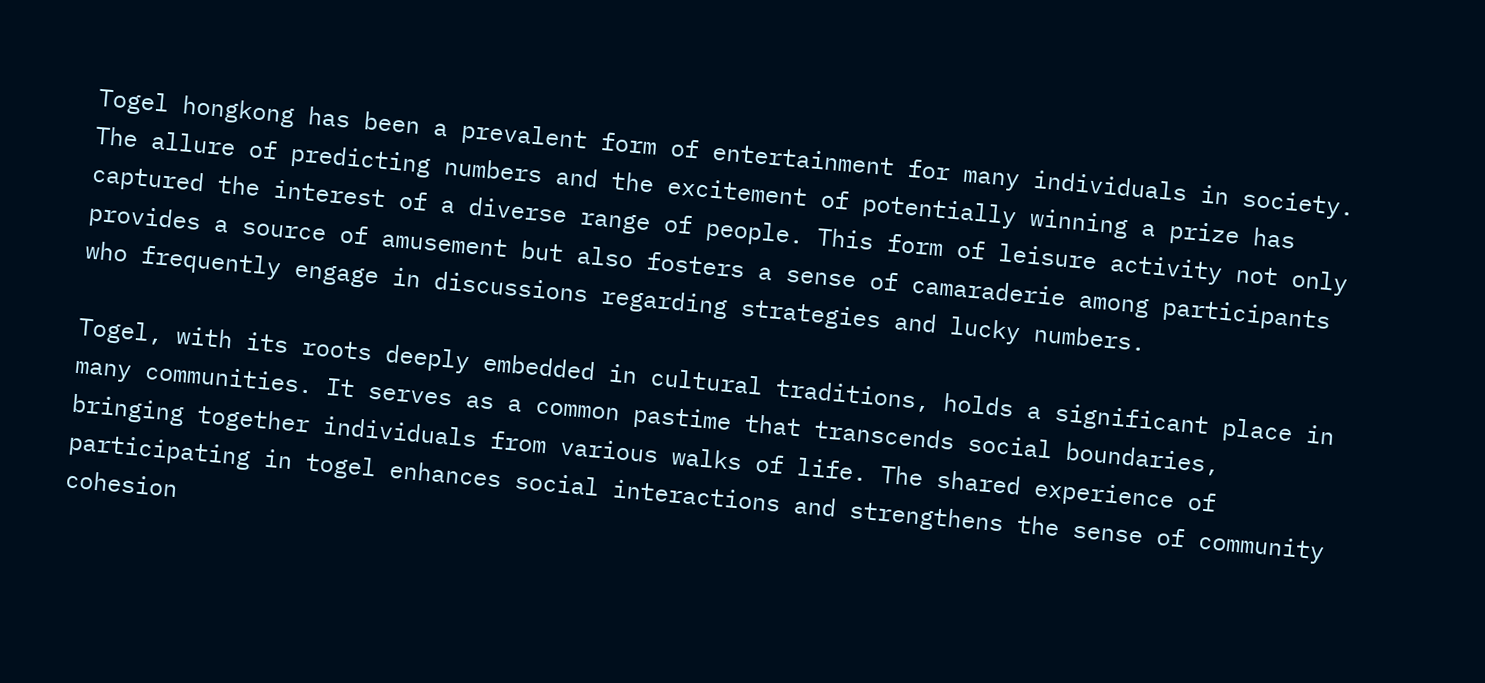Togel hongkong has been a prevalent form of entertainment for many individuals in society. The allure of predicting numbers and the excitement of potentially winning a prize has captured the interest of a diverse range of people. This form of leisure activity not only provides a source of amusement but also fosters a sense of camaraderie among participants who frequently engage in discussions regarding strategies and lucky numbers.

Togel, with its roots deeply embedded in cultural traditions, holds a significant place in many communities. It serves as a common pastime that transcends social boundaries, bringing together individuals from various walks of life. The shared experience of participating in togel enhances social interactions and strengthens the sense of community cohesion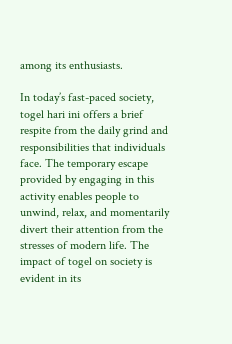among its enthusiasts.

In today’s fast-paced society, togel hari ini offers a brief respite from the daily grind and responsibilities that individuals face. The temporary escape provided by engaging in this activity enables people to unwind, relax, and momentarily divert their attention from the stresses of modern life. The impact of togel on society is evident in its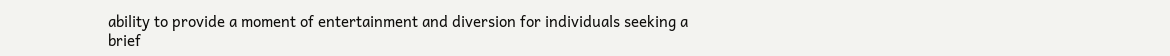ability to provide a moment of entertainment and diversion for individuals seeking a brief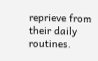reprieve from their daily routines.